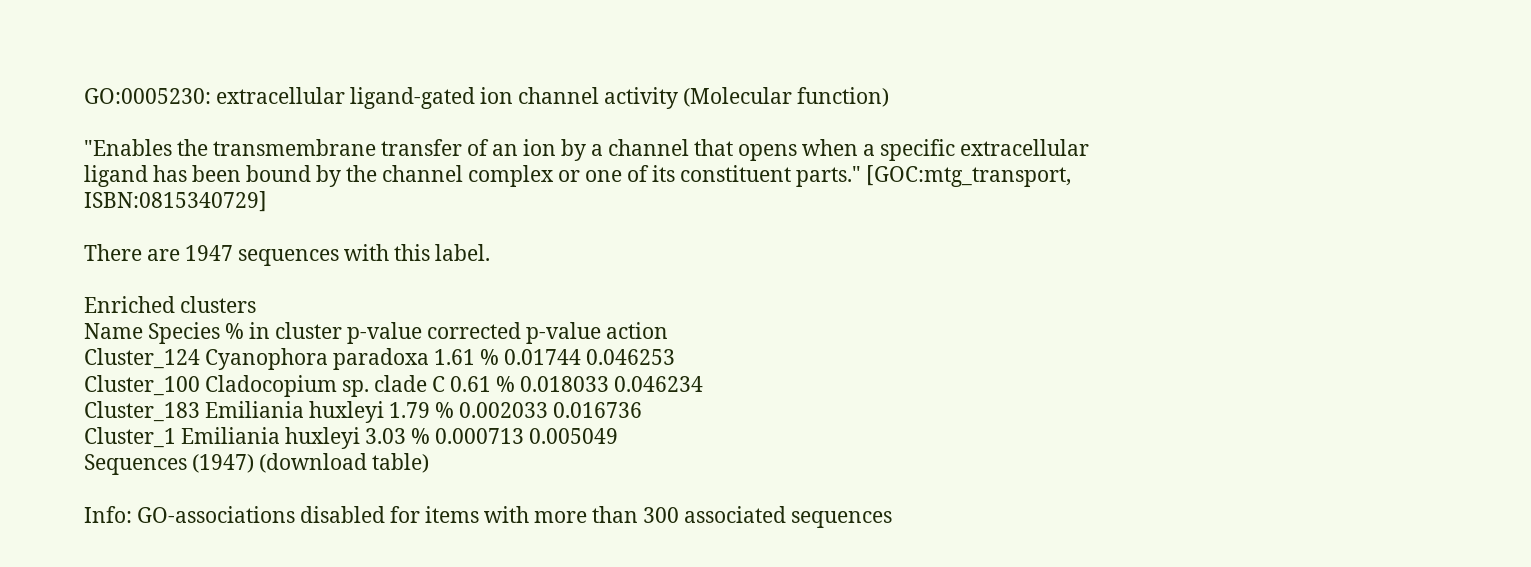GO:0005230: extracellular ligand-gated ion channel activity (Molecular function)

"Enables the transmembrane transfer of an ion by a channel that opens when a specific extracellular ligand has been bound by the channel complex or one of its constituent parts." [GOC:mtg_transport, ISBN:0815340729]

There are 1947 sequences with this label.

Enriched clusters
Name Species % in cluster p-value corrected p-value action
Cluster_124 Cyanophora paradoxa 1.61 % 0.01744 0.046253
Cluster_100 Cladocopium sp. clade C 0.61 % 0.018033 0.046234
Cluster_183 Emiliania huxleyi 1.79 % 0.002033 0.016736
Cluster_1 Emiliania huxleyi 3.03 % 0.000713 0.005049
Sequences (1947) (download table)

Info: GO-associations disabled for items with more than 300 associated sequences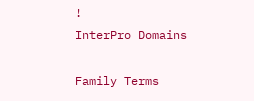!
InterPro Domains

Family Terms